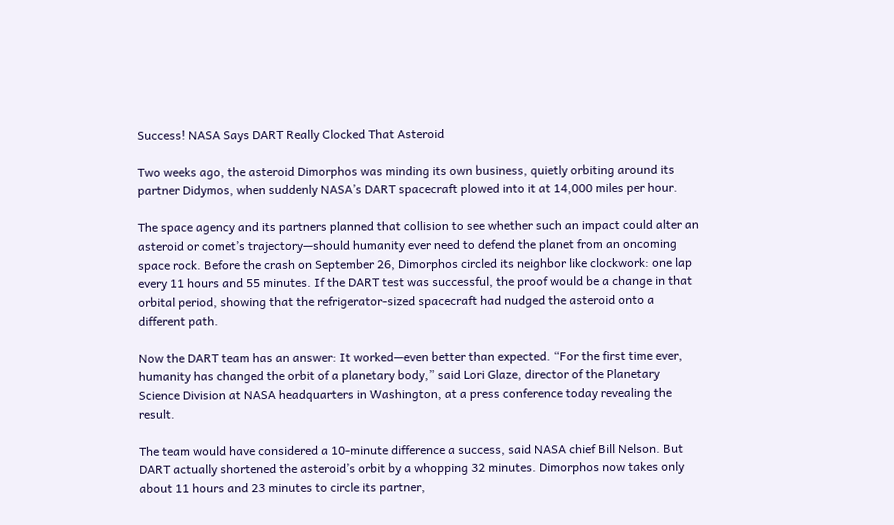Success! NASA Says DART Really Clocked That Asteroid

Two weeks ago, the asteroid Dimorphos was minding its own business, quietly orbiting around its partner Didymos, when suddenly NASA’s DART spacecraft plowed into it at 14,000 miles per hour.

The space agency and its partners planned that collision to see whether such an impact could alter an asteroid or comet’s trajectory—should humanity ever need to defend the planet from an oncoming space rock. Before the crash on September 26, Dimorphos circled its neighbor like clockwork: one lap every 11 hours and 55 minutes. If the DART test was successful, the proof would be a change in that orbital period, showing that the refrigerator-sized spacecraft had nudged the asteroid onto a different path.

Now the DART team has an answer: It worked—even better than expected. “For the first time ever, humanity has changed the orbit of a planetary body,” said Lori Glaze, director of the Planetary Science Division at NASA headquarters in Washington, at a press conference today revealing the result.

The team would have considered a 10-minute difference a success, said NASA chief Bill Nelson. But DART actually shortened the asteroid’s orbit by a whopping 32 minutes. Dimorphos now takes only about 11 hours and 23 minutes to circle its partner,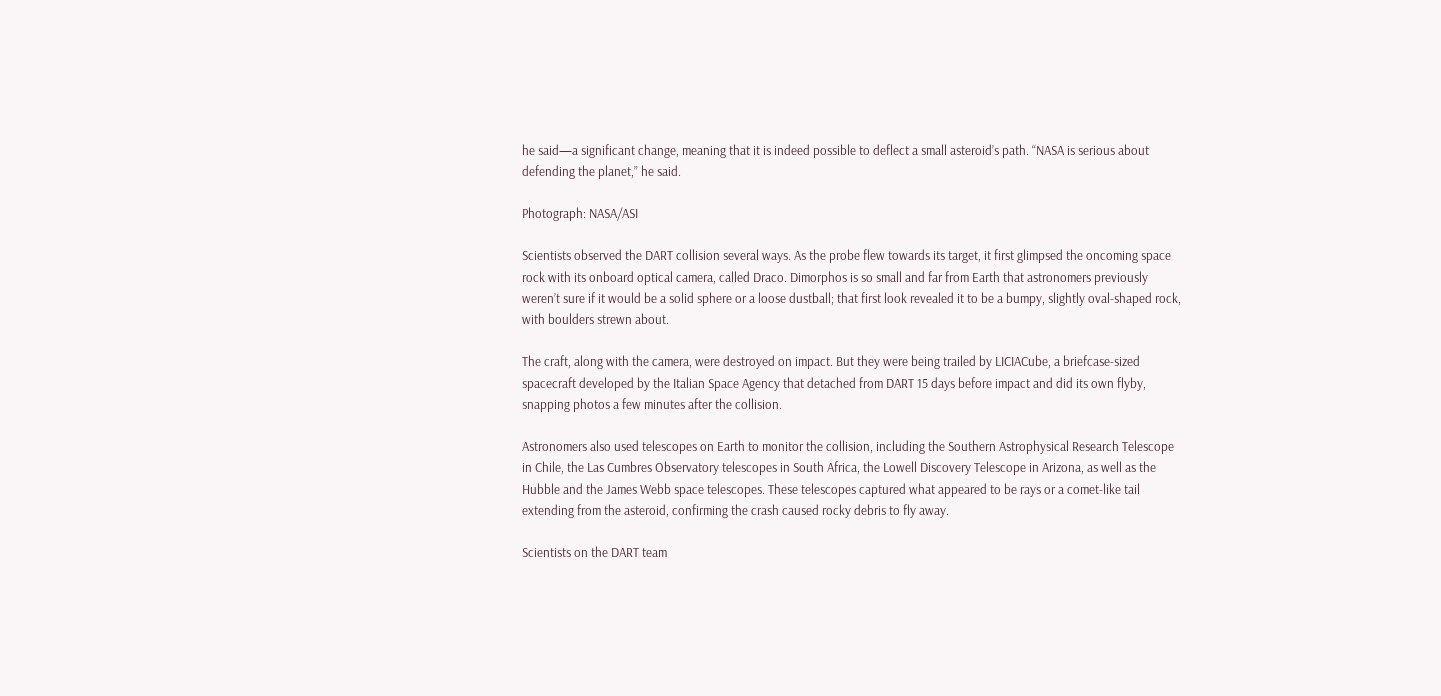he said—a significant change, meaning that it is indeed possible to deflect a small asteroid’s path. “NASA is serious about defending the planet,” he said.

Photograph: NASA/ASI

Scientists observed the DART collision several ways. As the probe flew towards its target, it first glimpsed the oncoming space rock with its onboard optical camera, called Draco. Dimorphos is so small and far from Earth that astronomers previously weren’t sure if it would be a solid sphere or a loose dustball; that first look revealed it to be a bumpy, slightly oval-shaped rock, with boulders strewn about.

The craft, along with the camera, were destroyed on impact. But they were being trailed by LICIACube, a briefcase-sized spacecraft developed by the Italian Space Agency that detached from DART 15 days before impact and did its own flyby, snapping photos a few minutes after the collision.

Astronomers also used telescopes on Earth to monitor the collision, including the Southern Astrophysical Research Telescope in Chile, the Las Cumbres Observatory telescopes in South Africa, the Lowell Discovery Telescope in Arizona, as well as the Hubble and the James Webb space telescopes. These telescopes captured what appeared to be rays or a comet-like tail extending from the asteroid, confirming the crash caused rocky debris to fly away.

Scientists on the DART team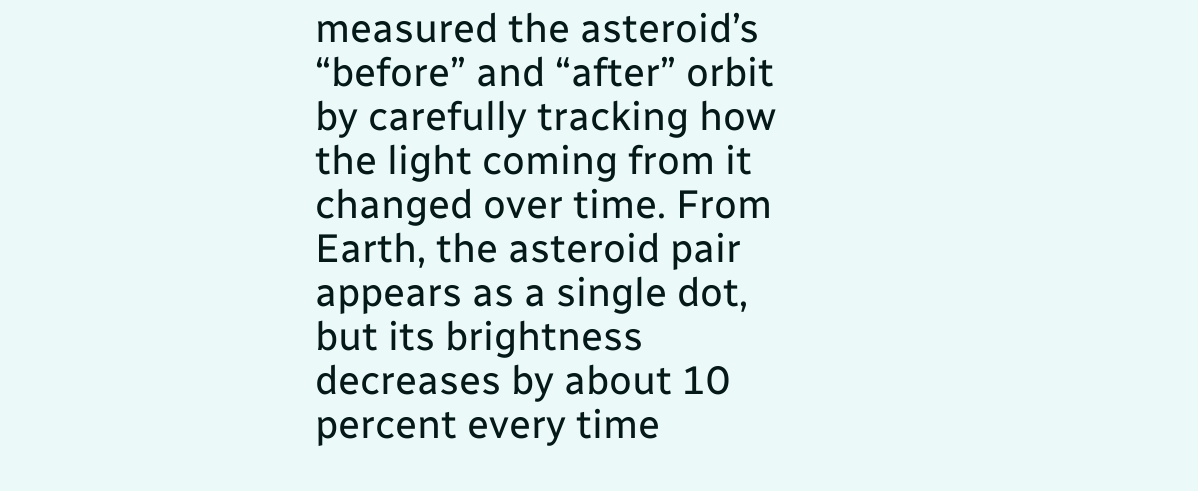measured the asteroid’s “before” and “after” orbit by carefully tracking how the light coming from it changed over time. From Earth, the asteroid pair appears as a single dot, but its brightness decreases by about 10 percent every time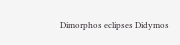Dimorphos eclipses Didymos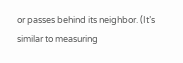or passes behind its neighbor. (It’s similar to measuring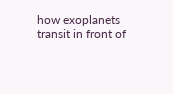how exoplanets transit in front of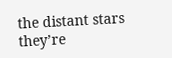the distant stars they’re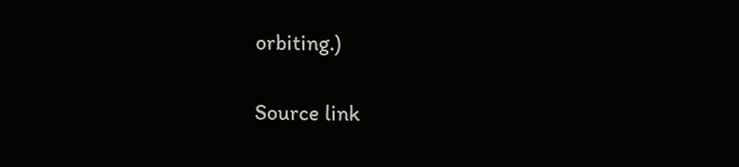orbiting.)

Source link